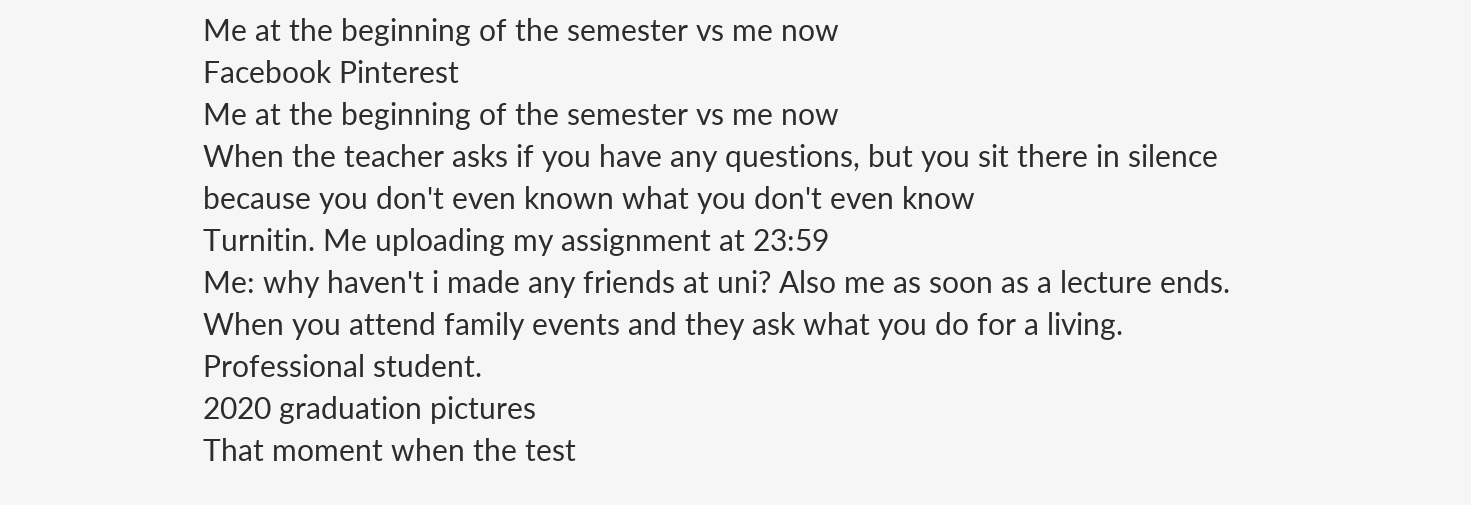Me at the beginning of the semester vs me now
Facebook Pinterest
Me at the beginning of the semester vs me now
When the teacher asks if you have any questions, but you sit there in silence because you don't even known what you don't even know
Turnitin. Me uploading my assignment at 23:59
Me: why haven't i made any friends at uni? Also me as soon as a lecture ends.
When you attend family events and they ask what you do for a living. Professional student.
2020 graduation pictures
That moment when the test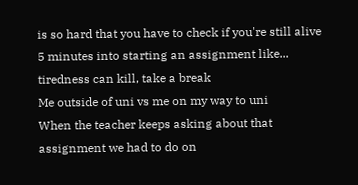is so hard that you have to check if you're still alive
5 minutes into starting an assignment like... tiredness can kill, take a break
Me outside of uni vs me on my way to uni
When the teacher keeps asking about that assignment we had to do on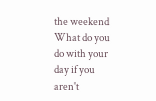the weekend
What do you do with your day if you aren't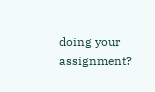doing your assignment?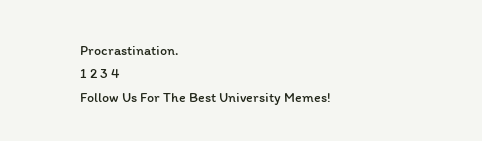Procrastination.
1 2 3 4
Follow Us For The Best University Memes!